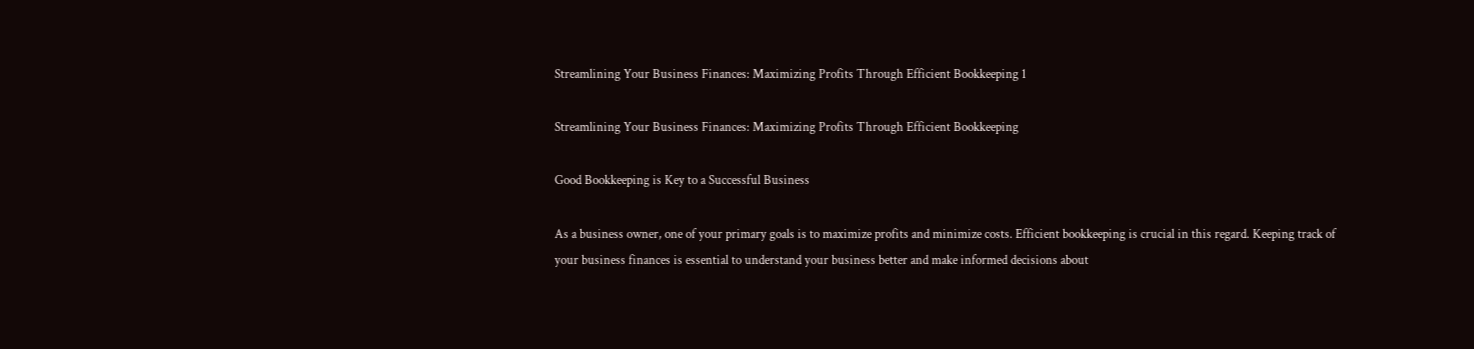Streamlining Your Business Finances: Maximizing Profits Through Efficient Bookkeeping 1

Streamlining Your Business Finances: Maximizing Profits Through Efficient Bookkeeping

Good Bookkeeping is Key to a Successful Business

As a business owner, one of your primary goals is to maximize profits and minimize costs. Efficient bookkeeping is crucial in this regard. Keeping track of your business finances is essential to understand your business better and make informed decisions about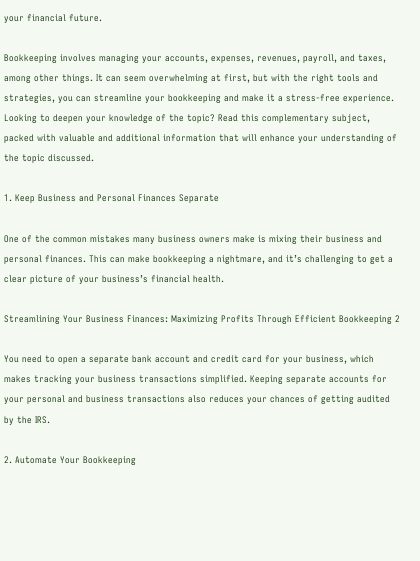your financial future.

Bookkeeping involves managing your accounts, expenses, revenues, payroll, and taxes, among other things. It can seem overwhelming at first, but with the right tools and strategies, you can streamline your bookkeeping and make it a stress-free experience. Looking to deepen your knowledge of the topic? Read this complementary subject, packed with valuable and additional information that will enhance your understanding of the topic discussed.

1. Keep Business and Personal Finances Separate

One of the common mistakes many business owners make is mixing their business and personal finances. This can make bookkeeping a nightmare, and it’s challenging to get a clear picture of your business’s financial health.

Streamlining Your Business Finances: Maximizing Profits Through Efficient Bookkeeping 2

You need to open a separate bank account and credit card for your business, which makes tracking your business transactions simplified. Keeping separate accounts for your personal and business transactions also reduces your chances of getting audited by the IRS.

2. Automate Your Bookkeeping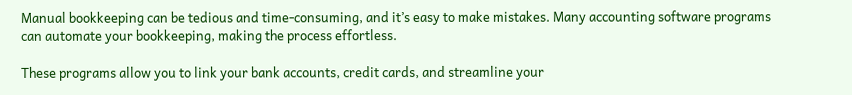Manual bookkeeping can be tedious and time-consuming, and it’s easy to make mistakes. Many accounting software programs can automate your bookkeeping, making the process effortless.

These programs allow you to link your bank accounts, credit cards, and streamline your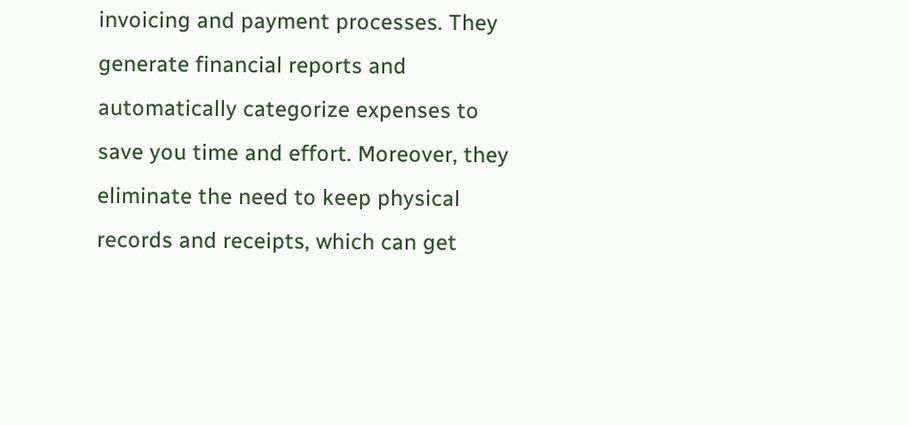invoicing and payment processes. They generate financial reports and automatically categorize expenses to save you time and effort. Moreover, they eliminate the need to keep physical records and receipts, which can get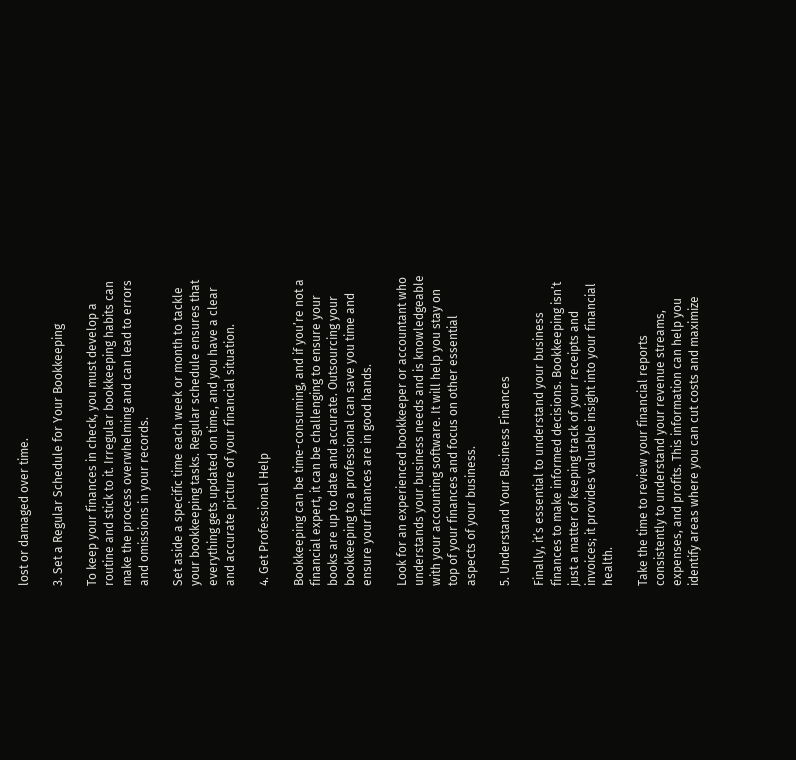lost or damaged over time.

3. Set a Regular Schedule for Your Bookkeeping

To keep your finances in check, you must develop a routine and stick to it. Irregular bookkeeping habits can make the process overwhelming and can lead to errors and omissions in your records.

Set aside a specific time each week or month to tackle your bookkeeping tasks. Regular schedule ensures that everything gets updated on time, and you have a clear and accurate picture of your financial situation.

4. Get Professional Help

Bookkeeping can be time-consuming, and if you’re not a financial expert, it can be challenging to ensure your books are up to date and accurate. Outsourcing your bookkeeping to a professional can save you time and ensure your finances are in good hands.

Look for an experienced bookkeeper or accountant who understands your business needs and is knowledgeable with your accounting software. It will help you stay on top of your finances and focus on other essential aspects of your business.

5. Understand Your Business Finances

Finally, it’s essential to understand your business finances to make informed decisions. Bookkeeping isn’t just a matter of keeping track of your receipts and invoices; it provides valuable insight into your financial health.

Take the time to review your financial reports consistently to understand your revenue streams, expenses, and profits. This information can help you identify areas where you can cut costs and maximize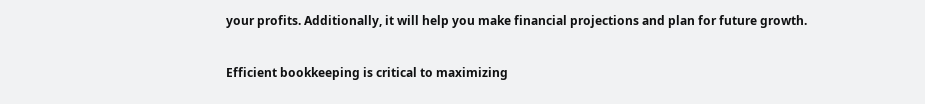your profits. Additionally, it will help you make financial projections and plan for future growth.


Efficient bookkeeping is critical to maximizing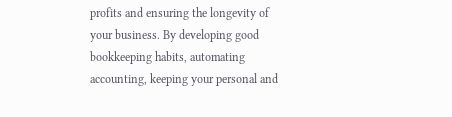profits and ensuring the longevity of your business. By developing good bookkeeping habits, automating accounting, keeping your personal and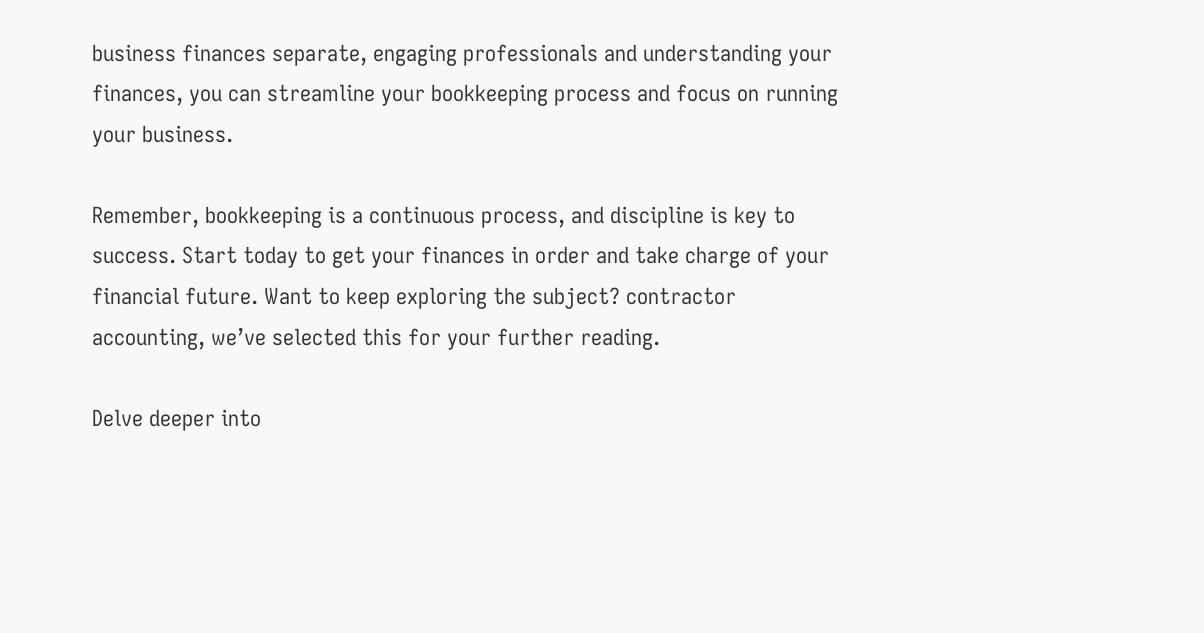business finances separate, engaging professionals and understanding your finances, you can streamline your bookkeeping process and focus on running your business.

Remember, bookkeeping is a continuous process, and discipline is key to success. Start today to get your finances in order and take charge of your financial future. Want to keep exploring the subject? contractor accounting, we’ve selected this for your further reading.

Delve deeper into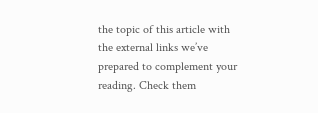the topic of this article with the external links we’ve prepared to complement your reading. Check them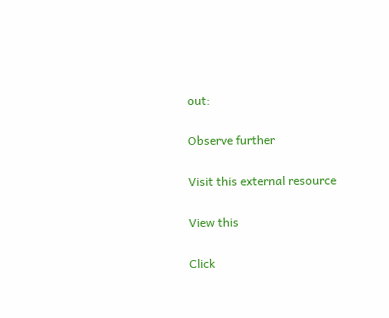out:

Observe further

Visit this external resource

View this

Click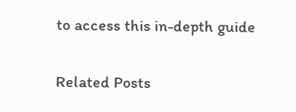to access this in-depth guide

Related Posts